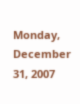Monday, December 31, 2007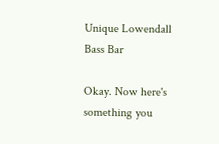Unique Lowendall Bass Bar

Okay. Now here's something you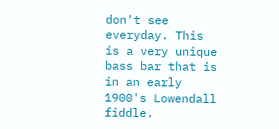don't see everyday. This is a very unique bass bar that is in an early 1900's Lowendall fiddle.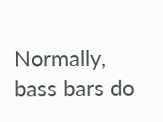Normally, bass bars do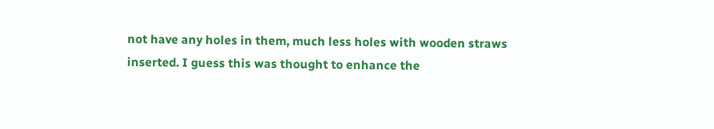not have any holes in them, much less holes with wooden straws inserted. I guess this was thought to enhance the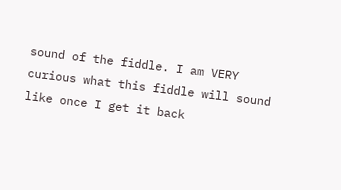sound of the fiddle. I am VERY curious what this fiddle will sound like once I get it back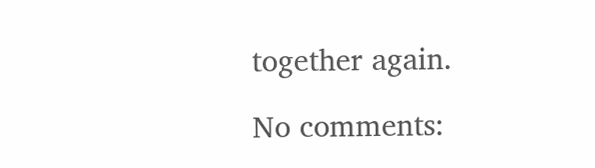together again.

No comments: